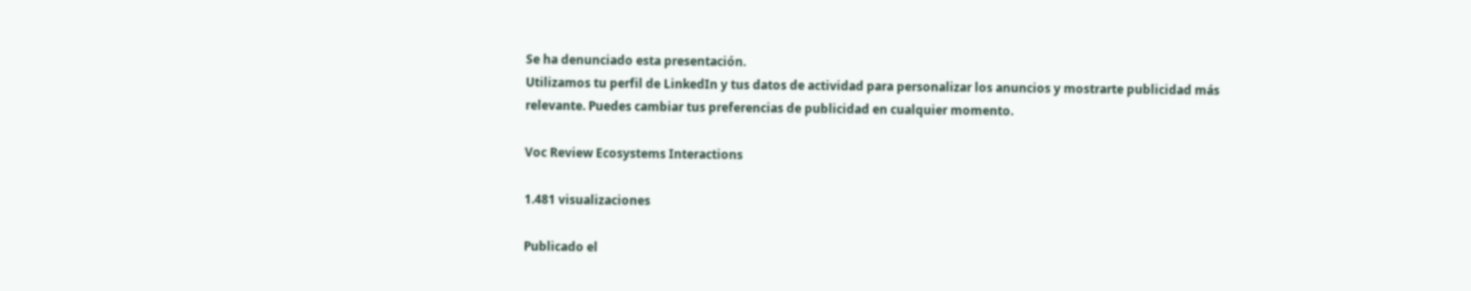Se ha denunciado esta presentación.
Utilizamos tu perfil de LinkedIn y tus datos de actividad para personalizar los anuncios y mostrarte publicidad más relevante. Puedes cambiar tus preferencias de publicidad en cualquier momento.

Voc Review Ecosystems Interactions

1.481 visualizaciones

Publicado el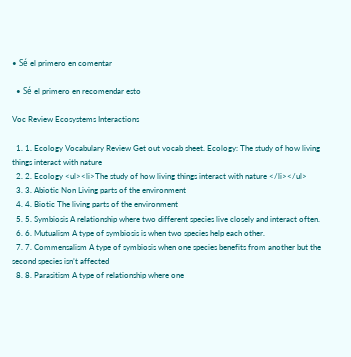• Sé el primero en comentar

  • Sé el primero en recomendar esto

Voc Review Ecosystems Interactions

  1. 1. Ecology Vocabulary Review Get out vocab sheet. Ecology: The study of how living things interact with nature
  2. 2. Ecology <ul><li>The study of how living things interact with nature </li></ul>
  3. 3. Abiotic Non Living parts of the environment
  4. 4. Biotic The living parts of the environment
  5. 5. Symbiosis A relationship where two different species live closely and interact often.
  6. 6. Mutualism A type of symbiosis is when two species help each other.
  7. 7. Commensalism A type of symbiosis when one species benefits from another but the second species isn’t affected
  8. 8. Parasitism A type of relationship where one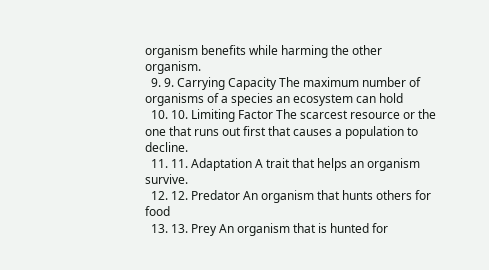organism benefits while harming the other organism.
  9. 9. Carrying Capacity The maximum number of organisms of a species an ecosystem can hold
  10. 10. Limiting Factor The scarcest resource or the one that runs out first that causes a population to decline.
  11. 11. Adaptation A trait that helps an organism survive.
  12. 12. Predator An organism that hunts others for food
  13. 13. Prey An organism that is hunted for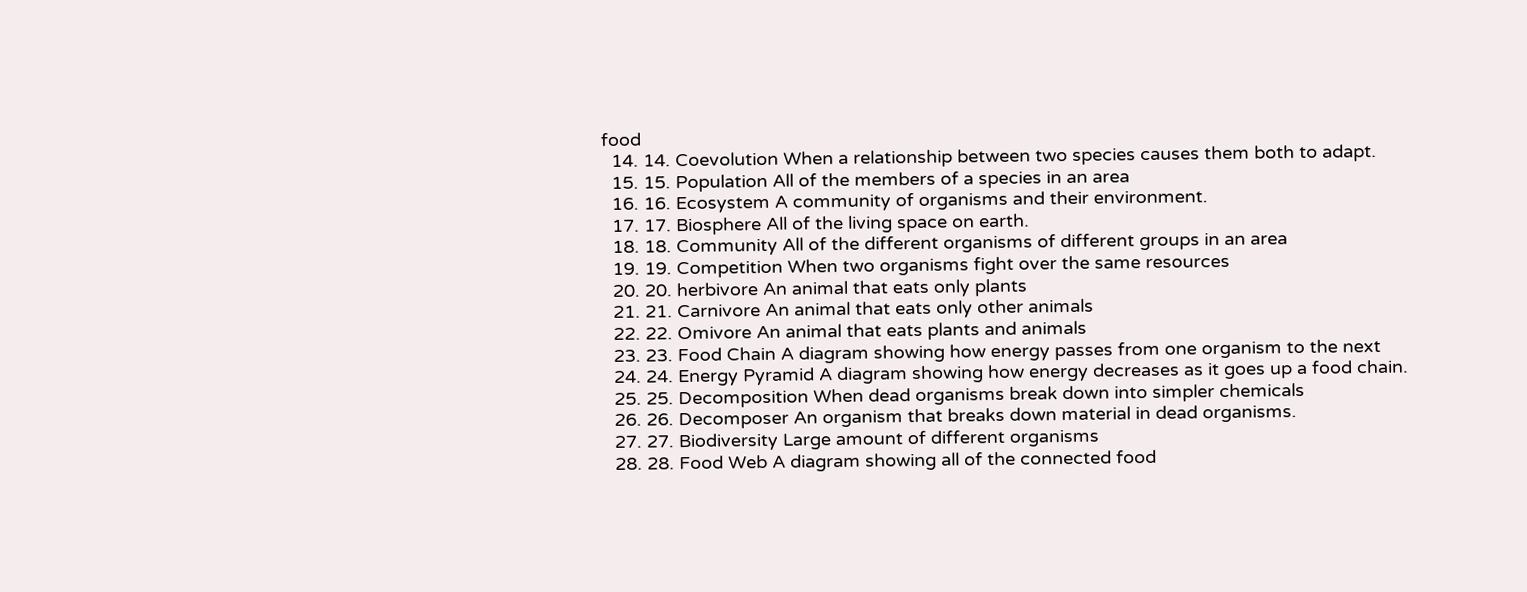food
  14. 14. Coevolution When a relationship between two species causes them both to adapt.
  15. 15. Population All of the members of a species in an area
  16. 16. Ecosystem A community of organisms and their environment.
  17. 17. Biosphere All of the living space on earth.
  18. 18. Community All of the different organisms of different groups in an area
  19. 19. Competition When two organisms fight over the same resources
  20. 20. herbivore An animal that eats only plants
  21. 21. Carnivore An animal that eats only other animals
  22. 22. Omivore An animal that eats plants and animals
  23. 23. Food Chain A diagram showing how energy passes from one organism to the next
  24. 24. Energy Pyramid A diagram showing how energy decreases as it goes up a food chain.
  25. 25. Decomposition When dead organisms break down into simpler chemicals
  26. 26. Decomposer An organism that breaks down material in dead organisms.
  27. 27. Biodiversity Large amount of different organisms
  28. 28. Food Web A diagram showing all of the connected food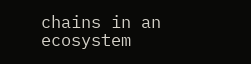chains in an ecosystem